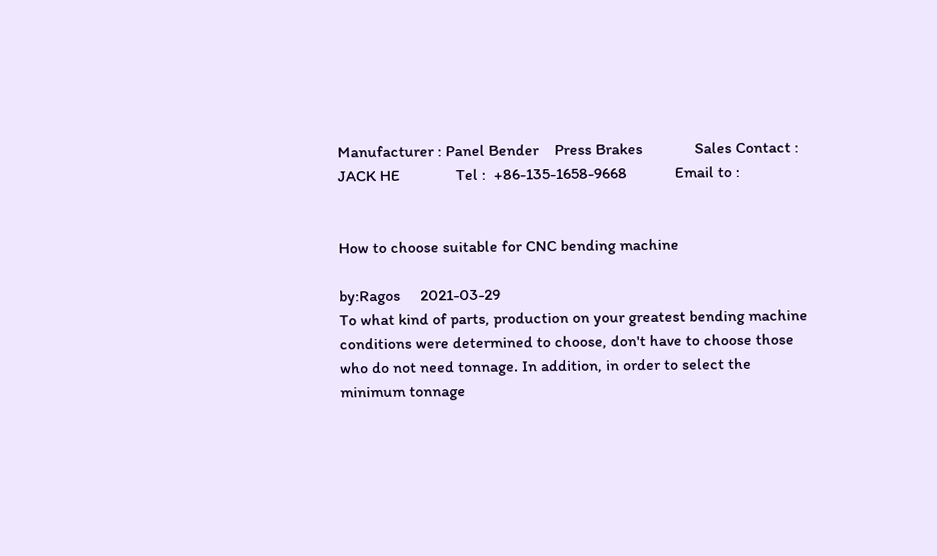Manufacturer : Panel Bender    Press Brakes             Sales Contact : JACK HE              Tel :  +86-135-1658-9668            Email to :


How to choose suitable for CNC bending machine

by:Ragos     2021-03-29
To what kind of parts, production on your greatest bending machine conditions were determined to choose, don't have to choose those who do not need tonnage. In addition, in order to select the minimum tonnage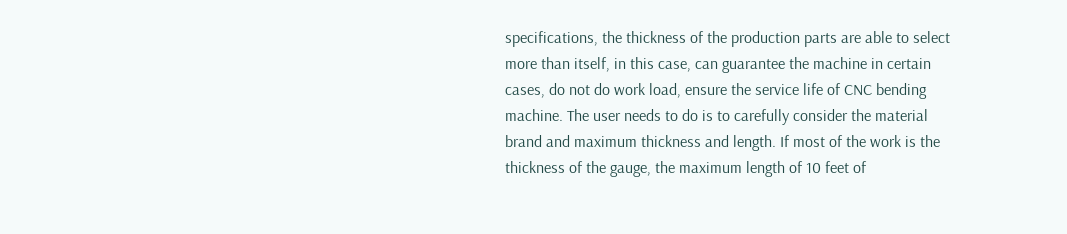specifications, the thickness of the production parts are able to select more than itself, in this case, can guarantee the machine in certain cases, do not do work load, ensure the service life of CNC bending machine. The user needs to do is to carefully consider the material brand and maximum thickness and length. If most of the work is the thickness of the gauge, the maximum length of 10 feet of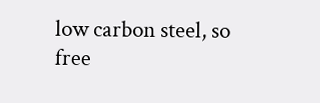low carbon steel, so free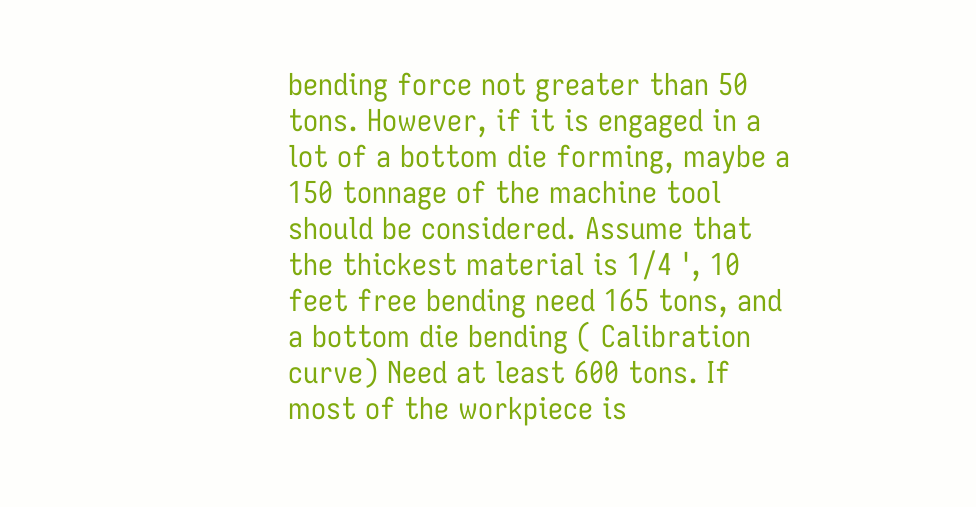bending force not greater than 50 tons. However, if it is engaged in a lot of a bottom die forming, maybe a 150 tonnage of the machine tool should be considered. Assume that the thickest material is 1/4 ', 10 feet free bending need 165 tons, and a bottom die bending ( Calibration curve) Need at least 600 tons. If most of the workpiece is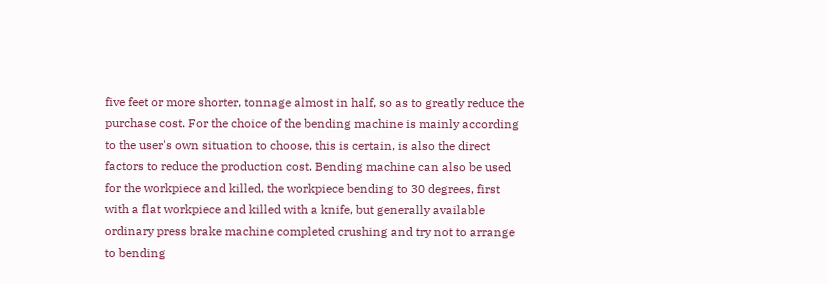five feet or more shorter, tonnage almost in half, so as to greatly reduce the purchase cost. For the choice of the bending machine is mainly according to the user's own situation to choose, this is certain, is also the direct factors to reduce the production cost. Bending machine can also be used for the workpiece and killed, the workpiece bending to 30 degrees, first with a flat workpiece and killed with a knife, but generally available ordinary press brake machine completed crushing and try not to arrange to bending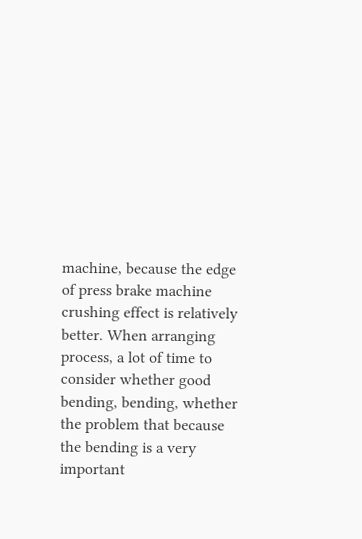machine, because the edge of press brake machine crushing effect is relatively better. When arranging process, a lot of time to consider whether good bending, bending, whether the problem that because the bending is a very important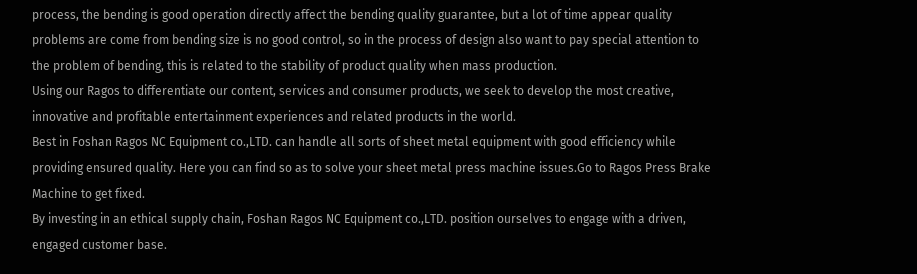process, the bending is good operation directly affect the bending quality guarantee, but a lot of time appear quality problems are come from bending size is no good control, so in the process of design also want to pay special attention to the problem of bending, this is related to the stability of product quality when mass production.
Using our Ragos to differentiate our content, services and consumer products, we seek to develop the most creative, innovative and profitable entertainment experiences and related products in the world.
Best in Foshan Ragos NC Equipment co.,LTD. can handle all sorts of sheet metal equipment with good efficiency while providing ensured quality. Here you can find so as to solve your sheet metal press machine issues.Go to Ragos Press Brake Machine to get fixed.
By investing in an ethical supply chain, Foshan Ragos NC Equipment co.,LTD. position ourselves to engage with a driven, engaged customer base.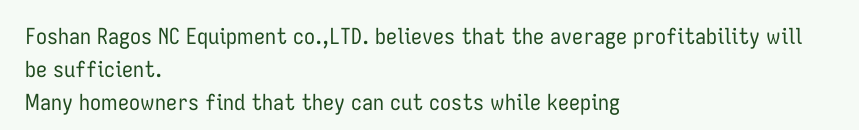Foshan Ragos NC Equipment co.,LTD. believes that the average profitability will be sufficient.
Many homeowners find that they can cut costs while keeping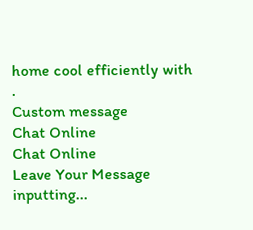home cool efficiently with .
Custom message
Chat Online
Chat Online
Leave Your Message inputting...